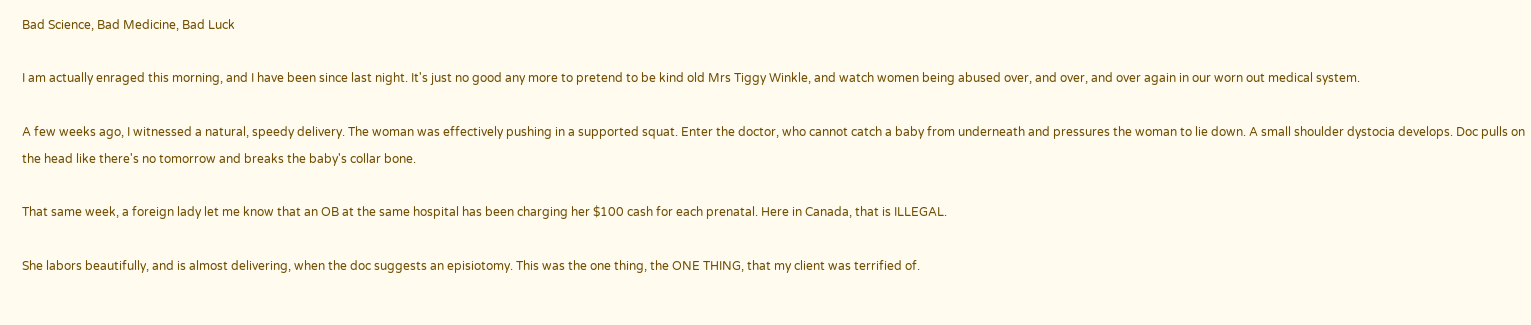Bad Science, Bad Medicine, Bad Luck

I am actually enraged this morning, and I have been since last night. It's just no good any more to pretend to be kind old Mrs Tiggy Winkle, and watch women being abused over, and over, and over again in our worn out medical system.

A few weeks ago, I witnessed a natural, speedy delivery. The woman was effectively pushing in a supported squat. Enter the doctor, who cannot catch a baby from underneath and pressures the woman to lie down. A small shoulder dystocia develops. Doc pulls on the head like there's no tomorrow and breaks the baby's collar bone.

That same week, a foreign lady let me know that an OB at the same hospital has been charging her $100 cash for each prenatal. Here in Canada, that is ILLEGAL.

She labors beautifully, and is almost delivering, when the doc suggests an episiotomy. This was the one thing, the ONE THING, that my client was terrified of.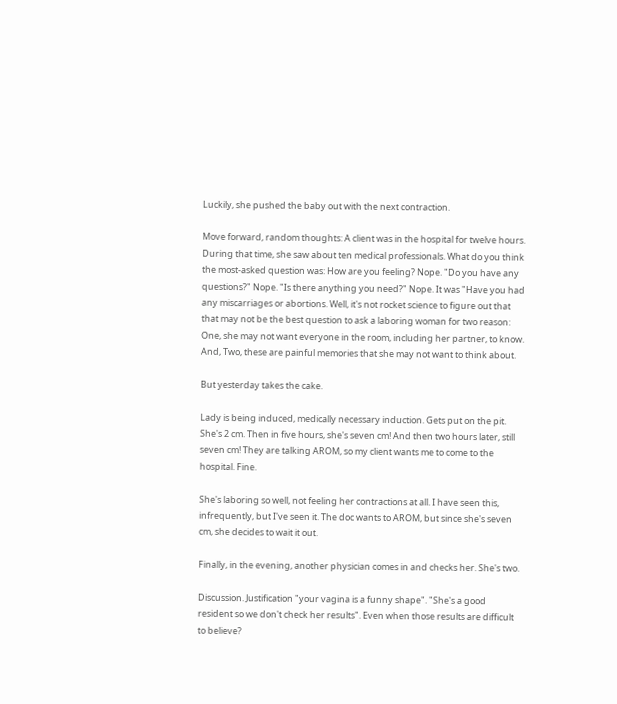Luckily, she pushed the baby out with the next contraction.

Move forward, random thoughts: A client was in the hospital for twelve hours. During that time, she saw about ten medical professionals. What do you think the most-asked question was: How are you feeling? Nope. "Do you have any questions?" Nope. "Is there anything you need?" Nope. It was "Have you had any miscarriages or abortions. Well, it's not rocket science to figure out that that may not be the best question to ask a laboring woman for two reason: One, she may not want everyone in the room, including her partner, to know. And, Two, these are painful memories that she may not want to think about.

But yesterday takes the cake.

Lady is being induced, medically necessary induction. Gets put on the pit. She's 2 cm. Then in five hours, she's seven cm! And then two hours later, still seven cm! They are talking AROM, so my client wants me to come to the hospital. Fine.

She's laboring so well, not feeling her contractions at all. I have seen this, infrequently, but I've seen it. The doc wants to AROM, but since she's seven cm, she decides to wait it out.

Finally, in the evening, another physician comes in and checks her. She's two.

Discussion. Justification "your vagina is a funny shape". "She's a good resident so we don't check her results". Even when those results are difficult to believe?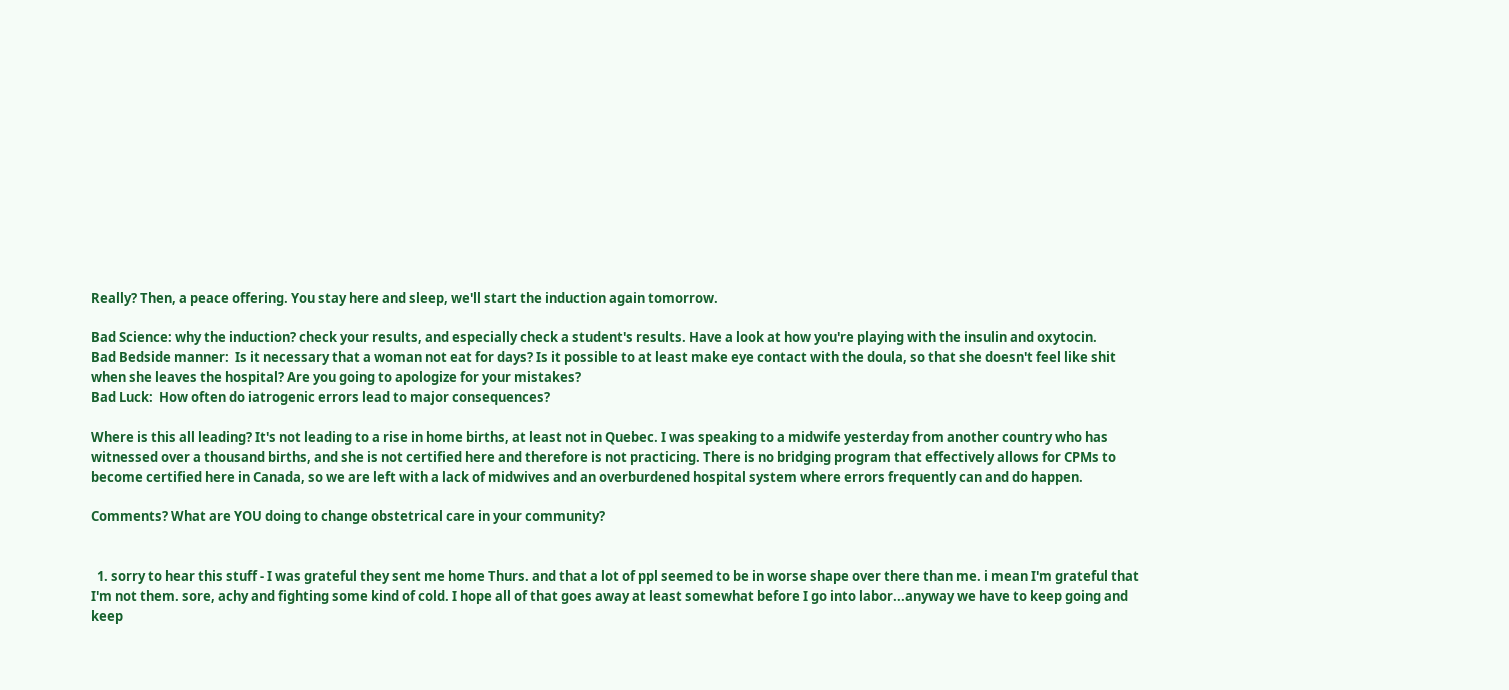Really? Then, a peace offering. You stay here and sleep, we'll start the induction again tomorrow.

Bad Science: why the induction? check your results, and especially check a student's results. Have a look at how you're playing with the insulin and oxytocin.
Bad Bedside manner:  Is it necessary that a woman not eat for days? Is it possible to at least make eye contact with the doula, so that she doesn't feel like shit when she leaves the hospital? Are you going to apologize for your mistakes?
Bad Luck:  How often do iatrogenic errors lead to major consequences?

Where is this all leading? It's not leading to a rise in home births, at least not in Quebec. I was speaking to a midwife yesterday from another country who has witnessed over a thousand births, and she is not certified here and therefore is not practicing. There is no bridging program that effectively allows for CPMs to become certified here in Canada, so we are left with a lack of midwives and an overburdened hospital system where errors frequently can and do happen.

Comments? What are YOU doing to change obstetrical care in your community?


  1. sorry to hear this stuff - I was grateful they sent me home Thurs. and that a lot of ppl seemed to be in worse shape over there than me. i mean I'm grateful that I'm not them. sore, achy and fighting some kind of cold. I hope all of that goes away at least somewhat before I go into labor...anyway we have to keep going and keep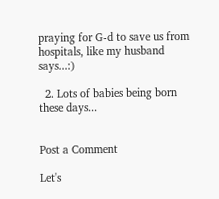praying for G-d to save us from hospitals, like my husband says...:)

  2. Lots of babies being born these days...


Post a Comment

Let's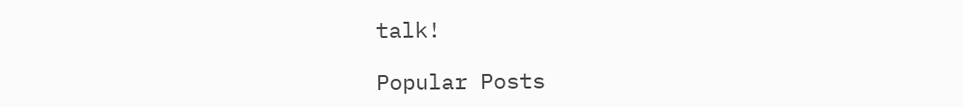talk!

Popular Posts